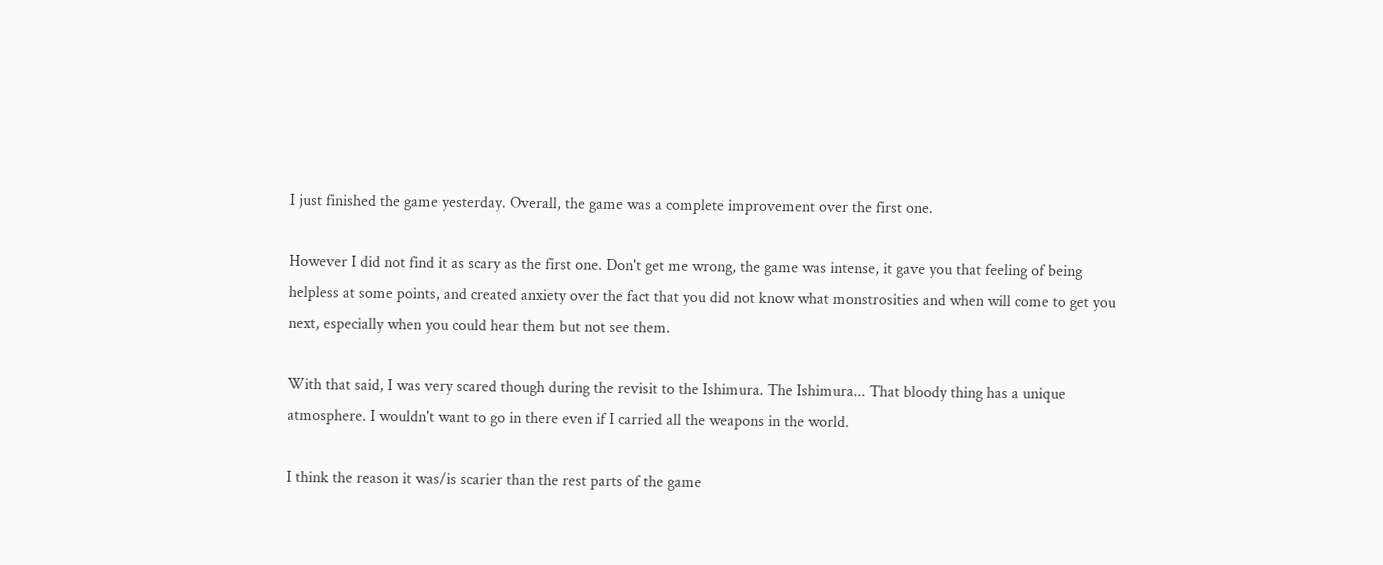I just finished the game yesterday. Overall, the game was a complete improvement over the first one.

However I did not find it as scary as the first one. Don't get me wrong, the game was intense, it gave you that feeling of being helpless at some points, and created anxiety over the fact that you did not know what monstrosities and when will come to get you next, especially when you could hear them but not see them.

With that said, I was very scared though during the revisit to the Ishimura. The Ishimura... That bloody thing has a unique atmosphere. I wouldn't want to go in there even if I carried all the weapons in the world.

I think the reason it was/is scarier than the rest parts of the game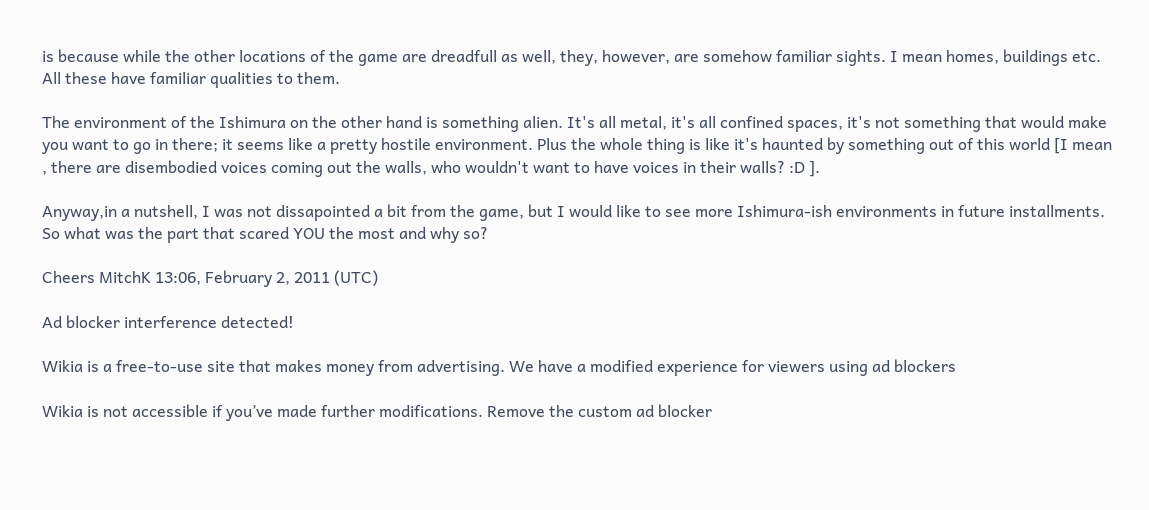is because while the other locations of the game are dreadfull as well, they, however, are somehow familiar sights. I mean homes, buildings etc. All these have familiar qualities to them.

The environment of the Ishimura on the other hand is something alien. It's all metal, it's all confined spaces, it's not something that would make you want to go in there; it seems like a pretty hostile environment. Plus the whole thing is like it's haunted by something out of this world [I mean , there are disembodied voices coming out the walls, who wouldn't want to have voices in their walls? :D ].

Anyway,in a nutshell, I was not dissapointed a bit from the game, but I would like to see more Ishimura-ish environments in future installments. So what was the part that scared YOU the most and why so?

Cheers MitchK 13:06, February 2, 2011 (UTC)

Ad blocker interference detected!

Wikia is a free-to-use site that makes money from advertising. We have a modified experience for viewers using ad blockers

Wikia is not accessible if you’ve made further modifications. Remove the custom ad blocker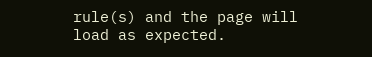rule(s) and the page will load as expected.